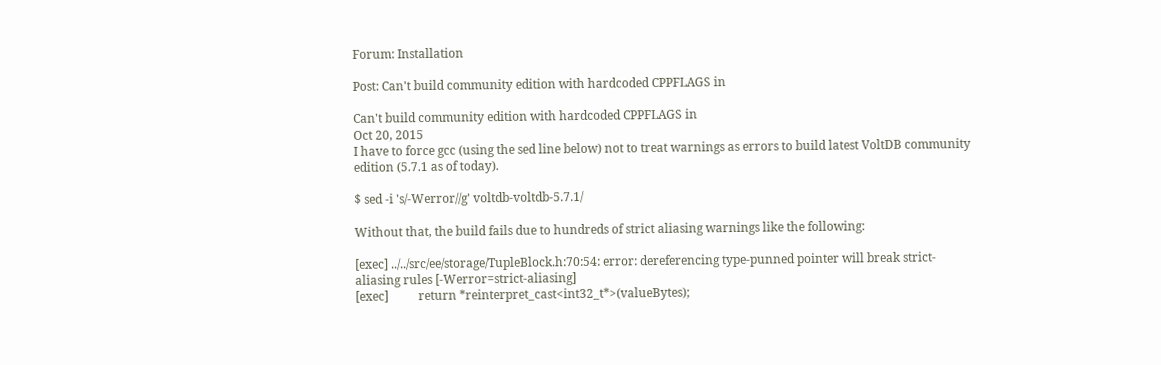Forum: Installation

Post: Can't build community edition with hardcoded CPPFLAGS in

Can't build community edition with hardcoded CPPFLAGS in
Oct 20, 2015
I have to force gcc (using the sed line below) not to treat warnings as errors to build latest VoltDB community edition (5.7.1 as of today).

$ sed -i 's/-Werror//g' voltdb-voltdb-5.7.1/

Without that, the build fails due to hundreds of strict aliasing warnings like the following:

[exec] ../../src/ee/storage/TupleBlock.h:70:54: error: dereferencing type-punned pointer will break strict-aliasing rules [-Werror=strict-aliasing]
[exec]          return *reinterpret_cast<int32_t*>(valueBytes);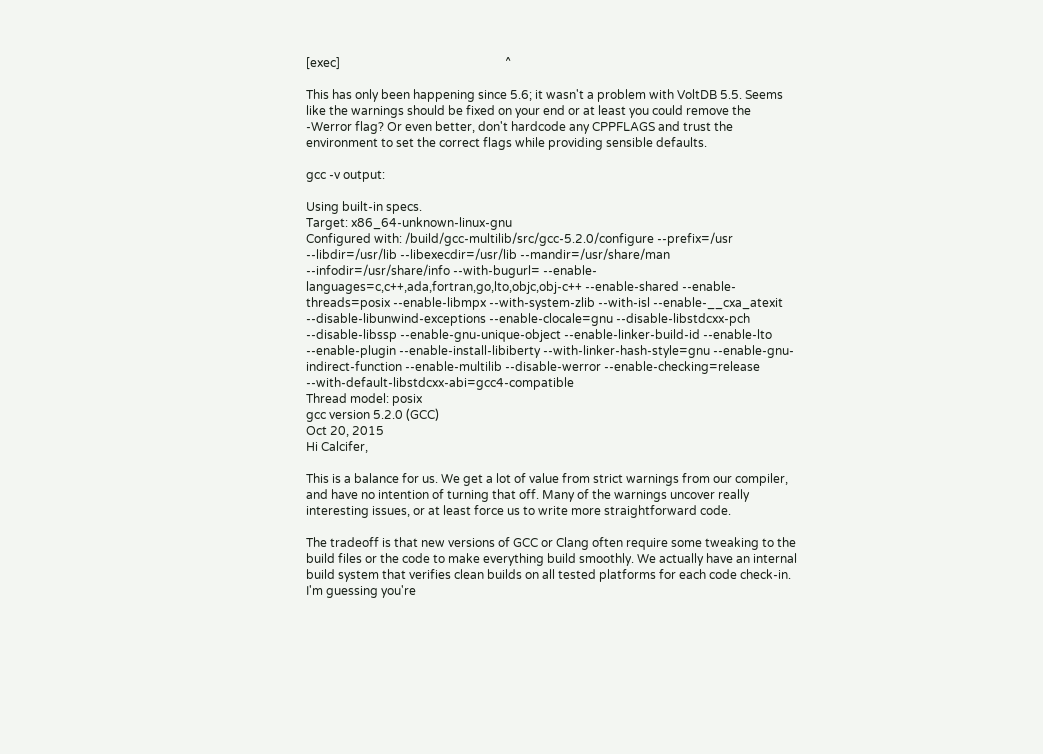[exec]                                                       ^

This has only been happening since 5.6; it wasn't a problem with VoltDB 5.5. Seems like the warnings should be fixed on your end or at least you could remove the -Werror flag? Or even better, don't hardcode any CPPFLAGS and trust the environment to set the correct flags while providing sensible defaults.

gcc -v output:

Using built-in specs.
Target: x86_64-unknown-linux-gnu
Configured with: /build/gcc-multilib/src/gcc-5.2.0/configure --prefix=/usr --libdir=/usr/lib --libexecdir=/usr/lib --mandir=/usr/share/man --infodir=/usr/share/info --with-bugurl= --enable-languages=c,c++,ada,fortran,go,lto,objc,obj-c++ --enable-shared --enable-threads=posix --enable-libmpx --with-system-zlib --with-isl --enable-__cxa_atexit --disable-libunwind-exceptions --enable-clocale=gnu --disable-libstdcxx-pch --disable-libssp --enable-gnu-unique-object --enable-linker-build-id --enable-lto --enable-plugin --enable-install-libiberty --with-linker-hash-style=gnu --enable-gnu-indirect-function --enable-multilib --disable-werror --enable-checking=release --with-default-libstdcxx-abi=gcc4-compatible
Thread model: posix
gcc version 5.2.0 (GCC)
Oct 20, 2015
Hi Calcifer,

This is a balance for us. We get a lot of value from strict warnings from our compiler, and have no intention of turning that off. Many of the warnings uncover really interesting issues, or at least force us to write more straightforward code.

The tradeoff is that new versions of GCC or Clang often require some tweaking to the build files or the code to make everything build smoothly. We actually have an internal build system that verifies clean builds on all tested platforms for each code check-in. I'm guessing you're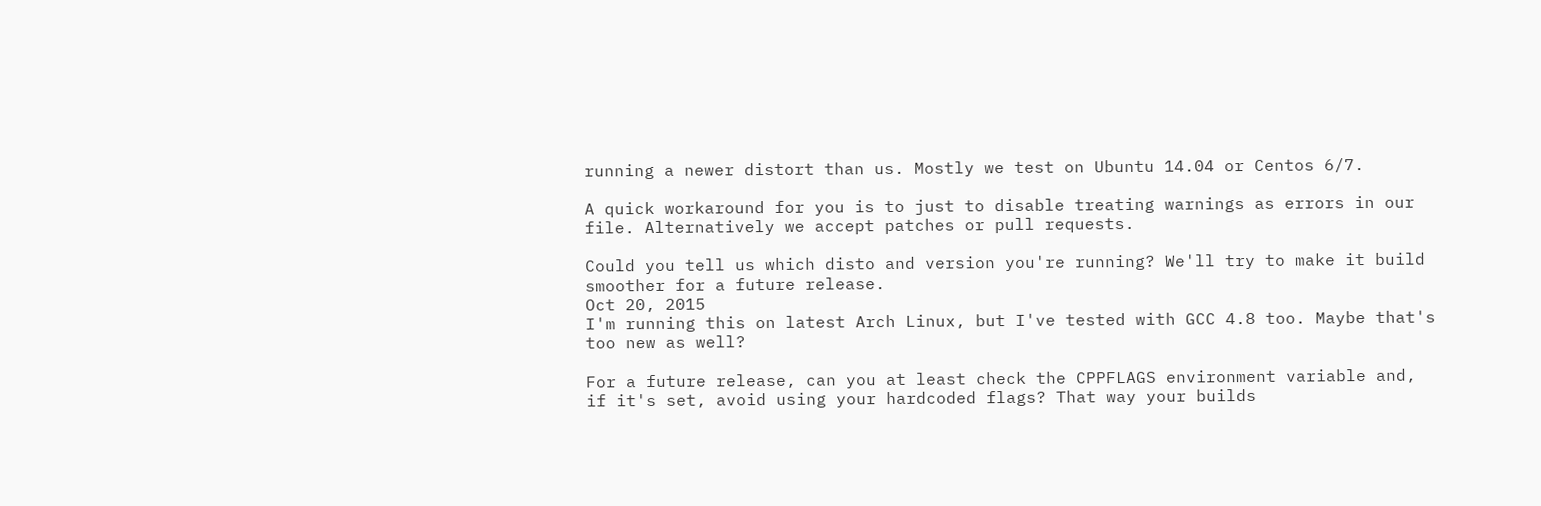running a newer distort than us. Mostly we test on Ubuntu 14.04 or Centos 6/7.

A quick workaround for you is to just to disable treating warnings as errors in our file. Alternatively we accept patches or pull requests.

Could you tell us which disto and version you're running? We'll try to make it build smoother for a future release.
Oct 20, 2015
I'm running this on latest Arch Linux, but I've tested with GCC 4.8 too. Maybe that's too new as well?

For a future release, can you at least check the CPPFLAGS environment variable and, if it's set, avoid using your hardcoded flags? That way your builds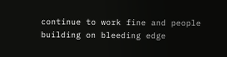continue to work fine and people building on bleeding edge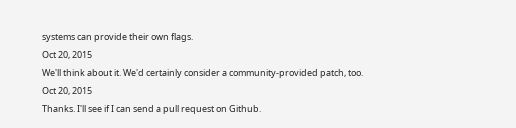systems can provide their own flags.
Oct 20, 2015
We'll think about it. We'd certainly consider a community-provided patch, too.
Oct 20, 2015
Thanks. I'll see if I can send a pull request on Github.